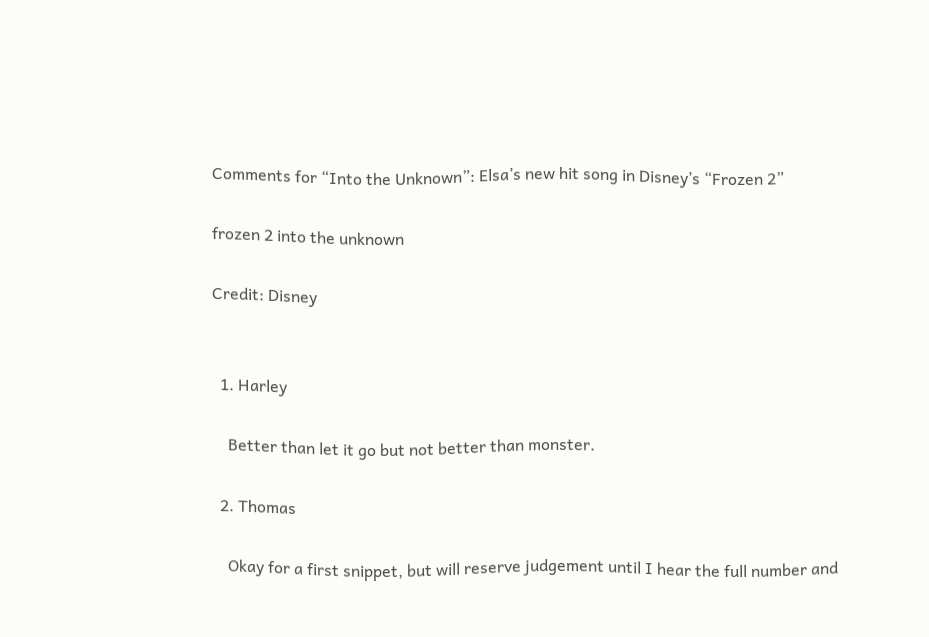Comments for “Into the Unknown”: Elsa’s new hit song in Disney’s “Frozen 2”

frozen 2 into the unknown

Credit: Disney


  1. Harley

    Better than let it go but not better than monster.

  2. Thomas

    Okay for a first snippet, but will reserve judgement until I hear the full number and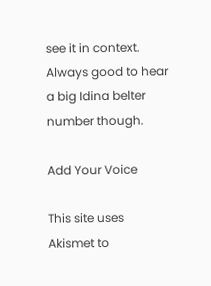see it in context. Always good to hear a big Idina belter number though.

Add Your Voice

This site uses Akismet to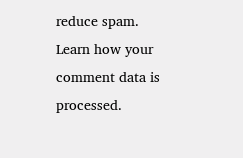reduce spam. Learn how your comment data is processed.